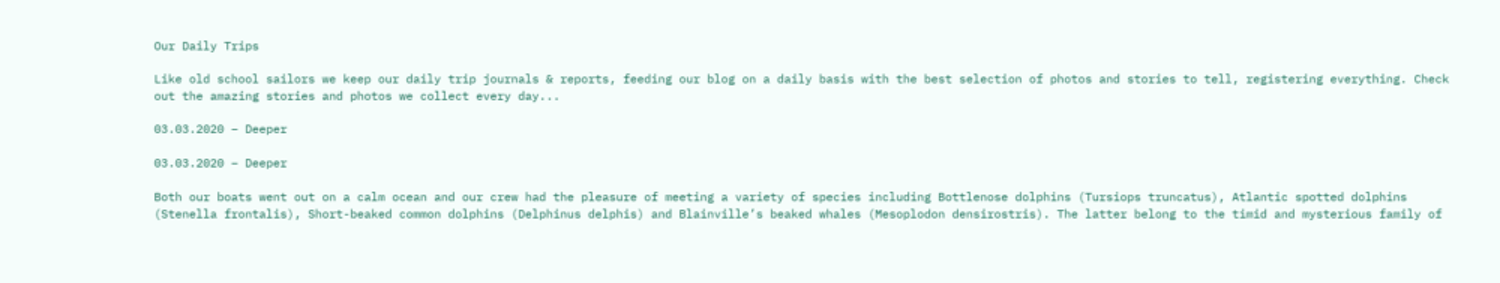Our Daily Trips

Like old school sailors we keep our daily trip journals & reports, feeding our blog on a daily basis with the best selection of photos and stories to tell, registering everything. Check out the amazing stories and photos we collect every day...

03.03.2020 – Deeper

03.03.2020 – Deeper

Both our boats went out on a calm ocean and our crew had the pleasure of meeting a variety of species including Bottlenose dolphins (Tursiops truncatus), Atlantic spotted dolphins (Stenella frontalis), Short-beaked common dolphins (Delphinus delphis) and Blainville’s beaked whales (Mesoplodon densirostris). The latter belong to the timid and mysterious family of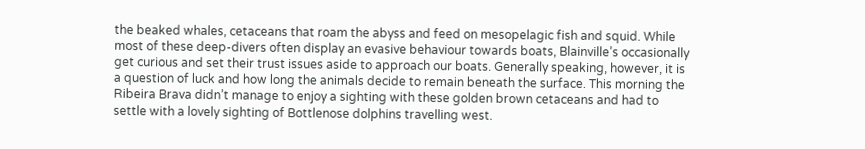the beaked whales, cetaceans that roam the abyss and feed on mesopelagic fish and squid. While most of these deep-divers often display an evasive behaviour towards boats, Blainville’s occasionally get curious and set their trust issues aside to approach our boats. Generally speaking, however, it is a question of luck and how long the animals decide to remain beneath the surface. This morning the Ribeira Brava didn’t manage to enjoy a sighting with these golden brown cetaceans and had to settle with a lovely sighting of Bottlenose dolphins travelling west.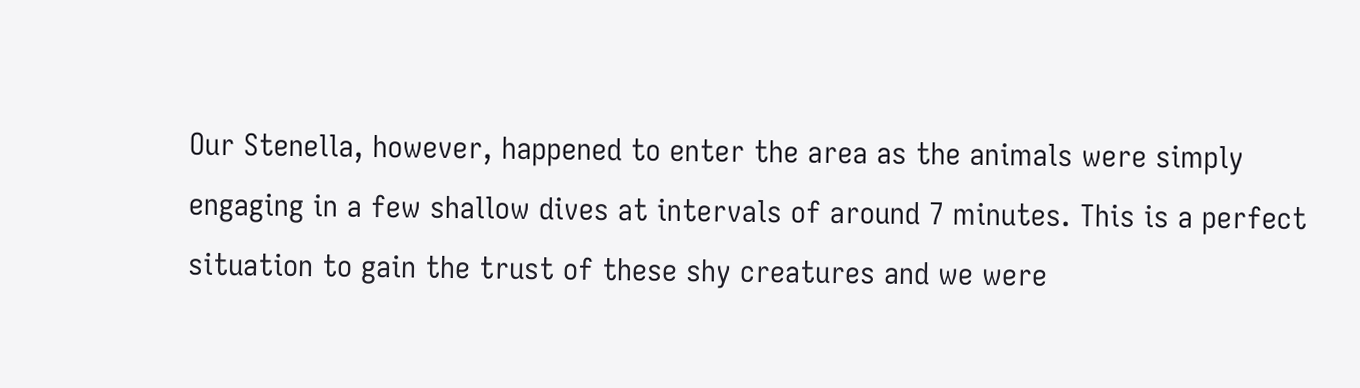Our Stenella, however, happened to enter the area as the animals were simply engaging in a few shallow dives at intervals of around 7 minutes. This is a perfect situation to gain the trust of these shy creatures and we were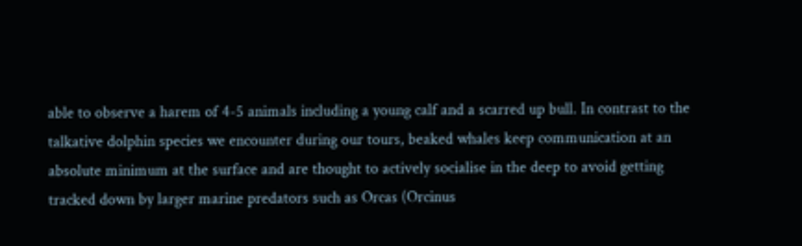able to observe a harem of 4-5 animals including a young calf and a scarred up bull. In contrast to the talkative dolphin species we encounter during our tours, beaked whales keep communication at an absolute minimum at the surface and are thought to actively socialise in the deep to avoid getting tracked down by larger marine predators such as Orcas (Orcinus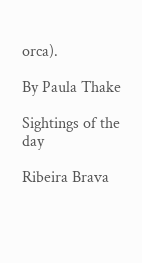orca).

By Paula Thake

Sightings of the day

Ribeira Brava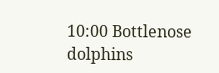10:00 Bottlenose dolphins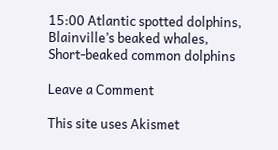15:00 Atlantic spotted dolphins, Blainville’s beaked whales, Short-beaked common dolphins

Leave a Comment

This site uses Akismet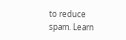to reduce spam. Learn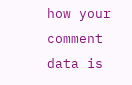how your comment data is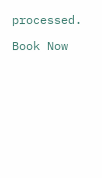processed.

Book Now